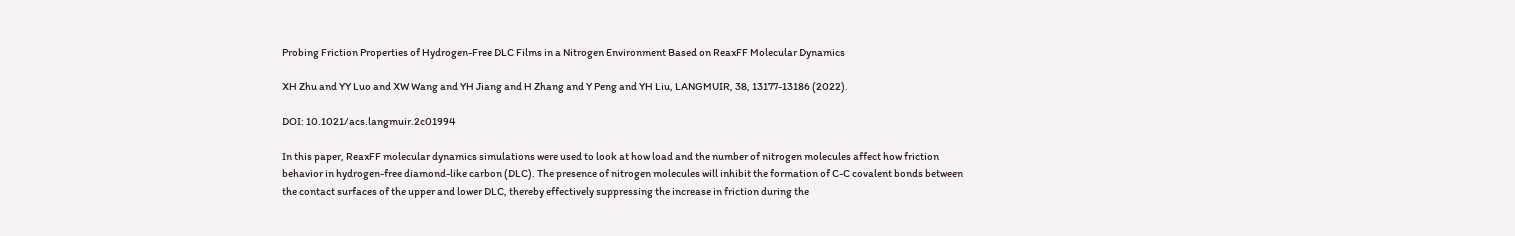Probing Friction Properties of Hydrogen-Free DLC Films in a Nitrogen Environment Based on ReaxFF Molecular Dynamics

XH Zhu and YY Luo and XW Wang and YH Jiang and H Zhang and Y Peng and YH Liu, LANGMUIR, 38, 13177-13186 (2022).

DOI: 10.1021/acs.langmuir.2c01994

In this paper, ReaxFF molecular dynamics simulations were used to look at how load and the number of nitrogen molecules affect how friction behavior in hydrogen-free diamond-like carbon (DLC). The presence of nitrogen molecules will inhibit the formation of C-C covalent bonds between the contact surfaces of the upper and lower DLC, thereby effectively suppressing the increase in friction during the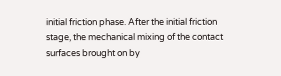initial friction phase. After the initial friction stage, the mechanical mixing of the contact surfaces brought on by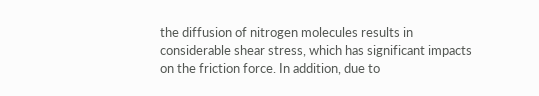the diffusion of nitrogen molecules results in considerable shear stress, which has significant impacts on the friction force. In addition, due to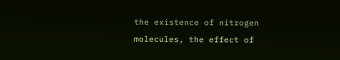the existence of nitrogen molecules, the effect of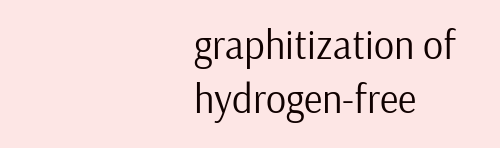graphitization of hydrogen-free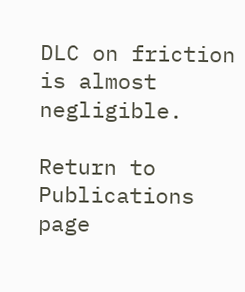DLC on friction is almost negligible.

Return to Publications page